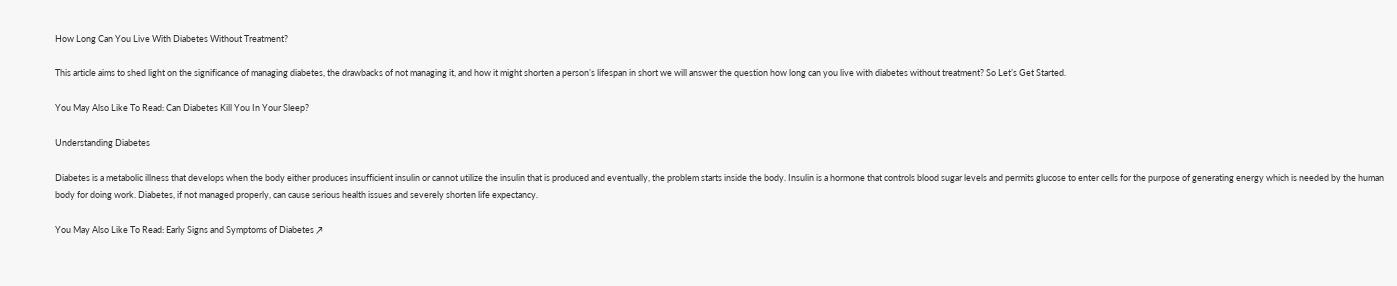How Long Can You Live With Diabetes Without Treatment?

This article aims to shed light on the significance of managing diabetes, the drawbacks of not managing it, and how it might shorten a person’s lifespan in short we will answer the question how long can you live with diabetes without treatment? So Let’s Get Started.

You May Also Like To Read: Can Diabetes Kill You In Your Sleep?

Understanding Diabetes

Diabetes is a metabolic illness that develops when the body either produces insufficient insulin or cannot utilize the insulin that is produced and eventually, the problem starts inside the body. Insulin is a hormone that controls blood sugar levels and permits glucose to enter cells for the purpose of generating energy which is needed by the human body for doing work. Diabetes, if not managed properly, can cause serious health issues and severely shorten life expectancy.

You May Also Like To Read: Early Signs and Symptoms of Diabetes ↗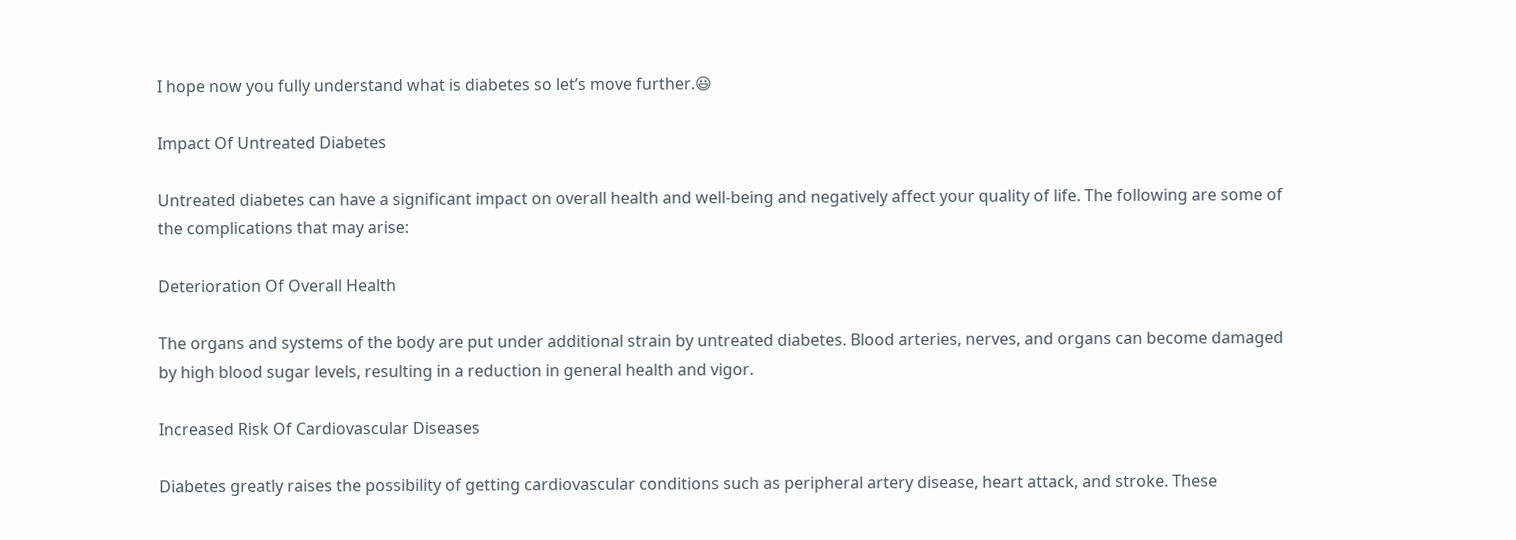I hope now you fully understand what is diabetes so let’s move further.😃

Impact Of Untreated Diabetes

Untreated diabetes can have a significant impact on overall health and well-being and negatively affect your quality of life. The following are some of the complications that may arise:

Deterioration Of Overall Health

The organs and systems of the body are put under additional strain by untreated diabetes. Blood arteries, nerves, and organs can become damaged by high blood sugar levels, resulting in a reduction in general health and vigor.

Increased Risk Of Cardiovascular Diseases

Diabetes greatly raises the possibility of getting cardiovascular conditions such as peripheral artery disease, heart attack, and stroke. These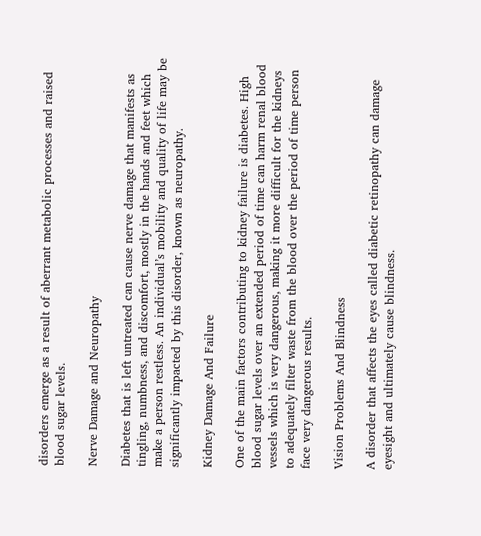disorders emerge as a result of aberrant metabolic processes and raised blood sugar levels.

Nerve Damage and Neuropathy

Diabetes that is left untreated can cause nerve damage that manifests as tingling, numbness, and discomfort, mostly in the hands and feet which make a person restless. An individual’s mobility and quality of life may be significantly impacted by this disorder, known as neuropathy.

Kidney Damage And Failure

One of the main factors contributing to kidney failure is diabetes. High blood sugar levels over an extended period of time can harm renal blood vessels which is very dangerous, making it more difficult for the kidneys to adequately filter waste from the blood over the period of time person face very dangerous results.

Vision Problems And Blindness

A disorder that affects the eyes called diabetic retinopathy can damage eyesight and ultimately cause blindness.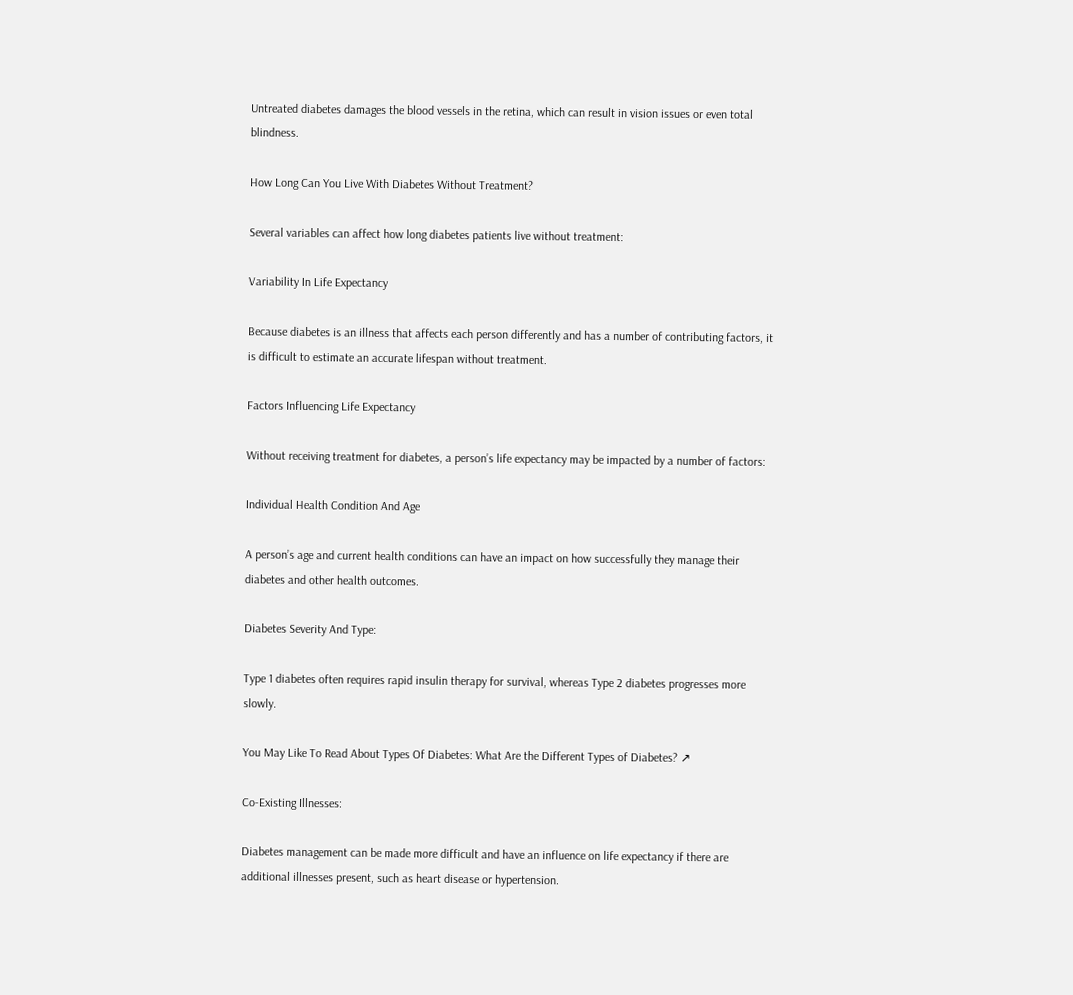Untreated diabetes damages the blood vessels in the retina, which can result in vision issues or even total blindness.

How Long Can You Live With Diabetes Without Treatment?

Several variables can affect how long diabetes patients live without treatment:

Variability In Life Expectancy

Because diabetes is an illness that affects each person differently and has a number of contributing factors, it is difficult to estimate an accurate lifespan without treatment.

Factors Influencing Life Expectancy

Without receiving treatment for diabetes, a person’s life expectancy may be impacted by a number of factors:

Individual Health Condition And Age

A person’s age and current health conditions can have an impact on how successfully they manage their diabetes and other health outcomes.

Diabetes Severity And Type:

Type 1 diabetes often requires rapid insulin therapy for survival, whereas Type 2 diabetes progresses more slowly.

You May Like To Read About Types Of Diabetes: What Are the Different Types of Diabetes? ↗

Co-Existing Illnesses:

Diabetes management can be made more difficult and have an influence on life expectancy if there are additional illnesses present, such as heart disease or hypertension.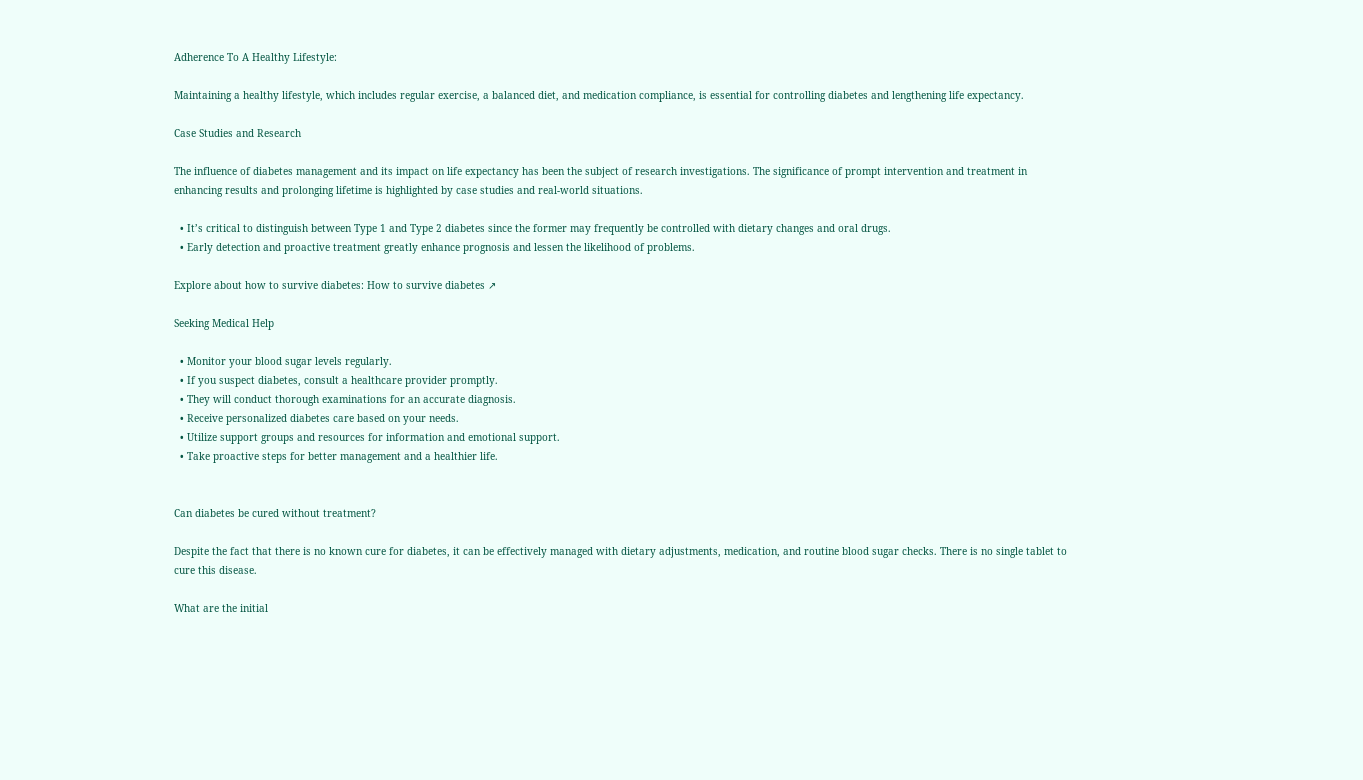Adherence To A Healthy Lifestyle:

Maintaining a healthy lifestyle, which includes regular exercise, a balanced diet, and medication compliance, is essential for controlling diabetes and lengthening life expectancy.

Case Studies and Research

The influence of diabetes management and its impact on life expectancy has been the subject of research investigations. The significance of prompt intervention and treatment in enhancing results and prolonging lifetime is highlighted by case studies and real-world situations.

  • It’s critical to distinguish between Type 1 and Type 2 diabetes since the former may frequently be controlled with dietary changes and oral drugs.
  • Early detection and proactive treatment greatly enhance prognosis and lessen the likelihood of problems.

Explore about how to survive diabetes: How to survive diabetes ↗

Seeking Medical Help

  • Monitor your blood sugar levels regularly.
  • If you suspect diabetes, consult a healthcare provider promptly.
  • They will conduct thorough examinations for an accurate diagnosis.
  • Receive personalized diabetes care based on your needs.
  • Utilize support groups and resources for information and emotional support.
  • Take proactive steps for better management and a healthier life.


Can diabetes be cured without treatment?

Despite the fact that there is no known cure for diabetes, it can be effectively managed with dietary adjustments, medication, and routine blood sugar checks. There is no single tablet to cure this disease.

What are the initial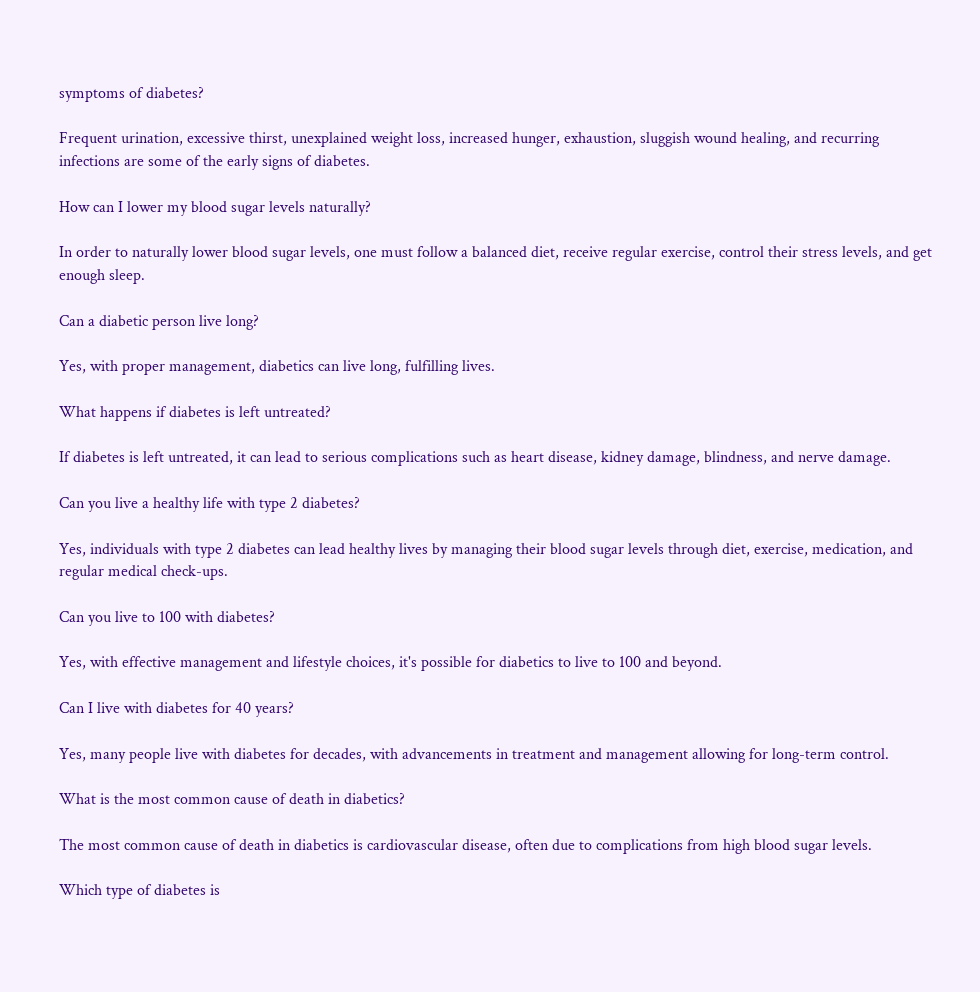symptoms of diabetes?

Frequent urination, excessive thirst, unexplained weight loss, increased hunger, exhaustion, sluggish wound healing, and recurring infections are some of the early signs of diabetes.

How can I lower my blood sugar levels naturally?

In order to naturally lower blood sugar levels, one must follow a balanced diet, receive regular exercise, control their stress levels, and get enough sleep.

Can a diabetic person live long?

Yes, with proper management, diabetics can live long, fulfilling lives.

What happens if diabetes is left untreated?

If diabetes is left untreated, it can lead to serious complications such as heart disease, kidney damage, blindness, and nerve damage.

Can you live a healthy life with type 2 diabetes?

Yes, individuals with type 2 diabetes can lead healthy lives by managing their blood sugar levels through diet, exercise, medication, and regular medical check-ups.

Can you live to 100 with diabetes?

Yes, with effective management and lifestyle choices, it's possible for diabetics to live to 100 and beyond.

Can I live with diabetes for 40 years?

Yes, many people live with diabetes for decades, with advancements in treatment and management allowing for long-term control.

What is the most common cause of death in diabetics?

The most common cause of death in diabetics is cardiovascular disease, often due to complications from high blood sugar levels.

Which type of diabetes is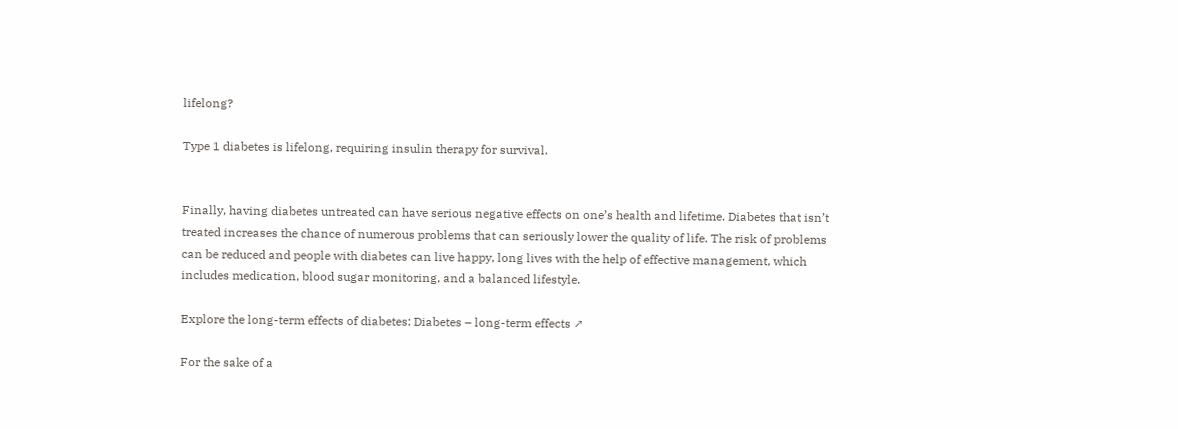lifelong?

Type 1 diabetes is lifelong, requiring insulin therapy for survival.


Finally, having diabetes untreated can have serious negative effects on one’s health and lifetime. Diabetes that isn’t treated increases the chance of numerous problems that can seriously lower the quality of life. The risk of problems can be reduced and people with diabetes can live happy, long lives with the help of effective management, which includes medication, blood sugar monitoring, and a balanced lifestyle.

Explore the long-term effects of diabetes: Diabetes – long-term effects ↗

For the sake of a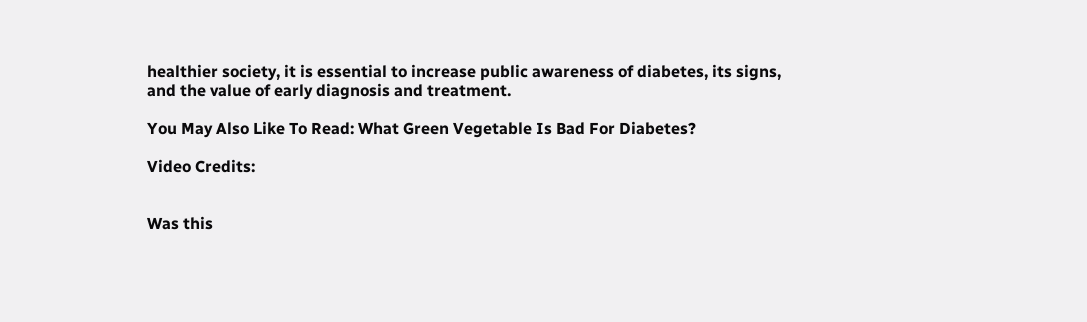healthier society, it is essential to increase public awareness of diabetes, its signs, and the value of early diagnosis and treatment.

You May Also Like To Read: What Green Vegetable Is Bad For Diabetes?

Video Credits:


Was this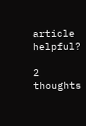article helpful?

2 thoughts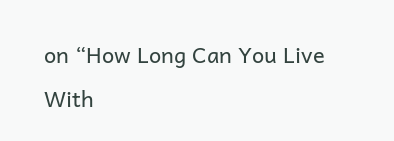on “How Long Can You Live With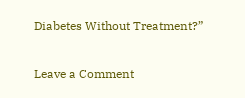Diabetes Without Treatment?”

Leave a Comment